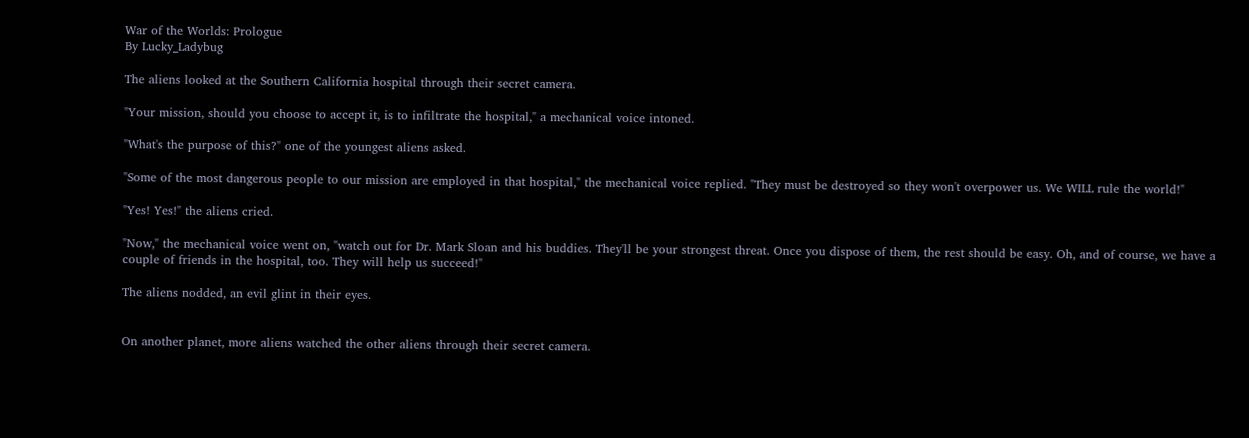War of the Worlds: Prologue
By Lucky_Ladybug

The aliens looked at the Southern California hospital through their secret camera.

"Your mission, should you choose to accept it, is to infiltrate the hospital," a mechanical voice intoned.

"What's the purpose of this?" one of the youngest aliens asked.

"Some of the most dangerous people to our mission are employed in that hospital," the mechanical voice replied. "They must be destroyed so they won't overpower us. We WILL rule the world!"

"Yes! Yes!" the aliens cried.

"Now," the mechanical voice went on, "watch out for Dr. Mark Sloan and his buddies. They'll be your strongest threat. Once you dispose of them, the rest should be easy. Oh, and of course, we have a couple of friends in the hospital, too. They will help us succeed!"

The aliens nodded, an evil glint in their eyes.


On another planet, more aliens watched the other aliens through their secret camera.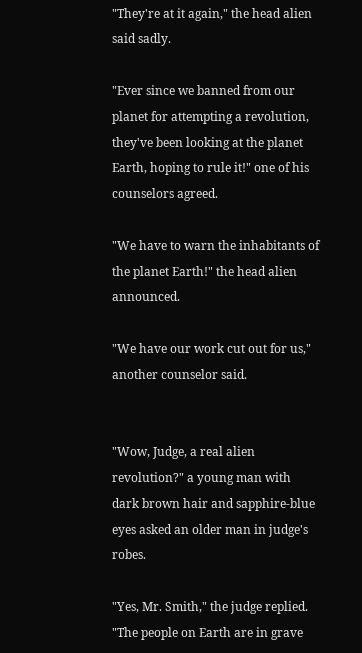"They're at it again," the head alien said sadly.

"Ever since we banned from our planet for attempting a revolution, they've been looking at the planet Earth, hoping to rule it!" one of his counselors agreed.

"We have to warn the inhabitants of the planet Earth!" the head alien announced.

"We have our work cut out for us," another counselor said.


"Wow, Judge, a real alien revolution?" a young man with dark brown hair and sapphire-blue eyes asked an older man in judge's robes.

"Yes, Mr. Smith," the judge replied. "The people on Earth are in grave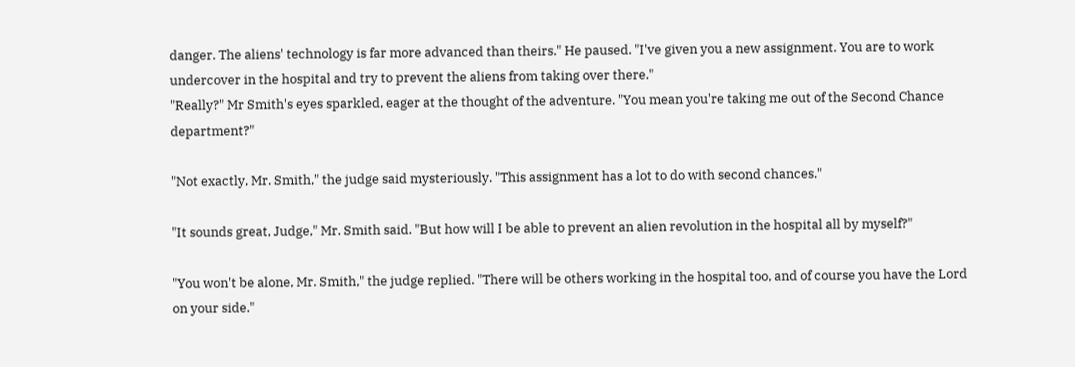danger. The aliens' technology is far more advanced than theirs." He paused. "I've given you a new assignment. You are to work undercover in the hospital and try to prevent the aliens from taking over there."
"Really?" Mr Smith's eyes sparkled, eager at the thought of the adventure. "You mean you're taking me out of the Second Chance department?"

"Not exactly, Mr. Smith," the judge said mysteriously. "This assignment has a lot to do with second chances."

"It sounds great, Judge," Mr. Smith said. "But how will I be able to prevent an alien revolution in the hospital all by myself?"

"You won't be alone, Mr. Smith," the judge replied. "There will be others working in the hospital too, and of course you have the Lord on your side."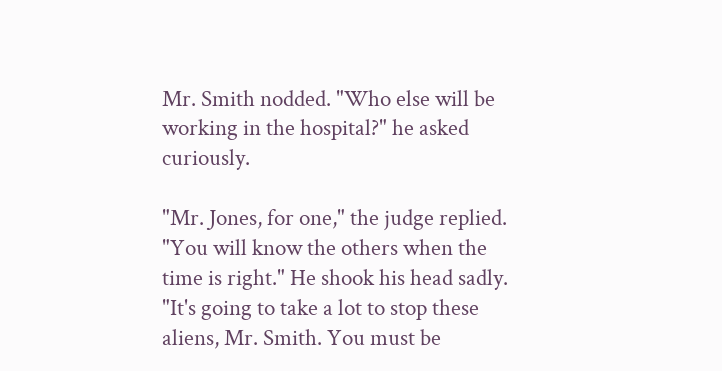Mr. Smith nodded. "Who else will be working in the hospital?" he asked curiously.

"Mr. Jones, for one," the judge replied. "You will know the others when the time is right." He shook his head sadly. "It's going to take a lot to stop these aliens, Mr. Smith. You must be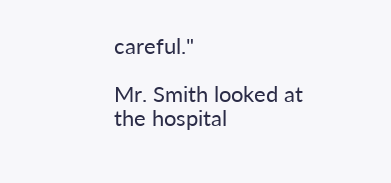careful."

Mr. Smith looked at the hospital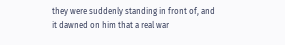they were suddenly standing in front of, and it dawned on him that a real war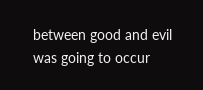between good and evil was going to occur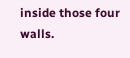inside those four walls.